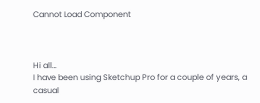Cannot Load Component



Hi all…
I have been using Sketchup Pro for a couple of years, a casual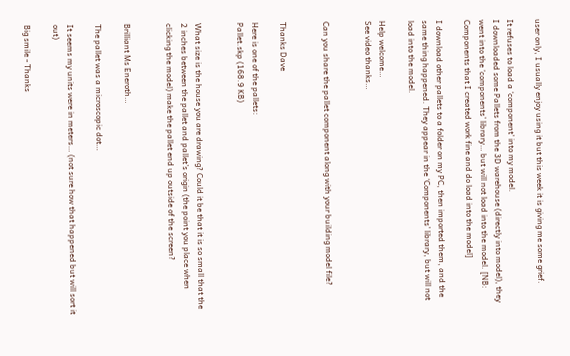user only, I usually enjoy using it but this week it is giving me some grief.

It refuses to load a ‘component’ into my model.
I downloaded some Pallets from the 3D warehouse (directly into model), they went into the ‘components’ library… but will not load into the model. [NB: Components that I created work fine and do load into the model]

I download other pallets to a folder on my PC, then imported them, and the same thing happened. They appear in the ‘Components’ library, but will not load into the model.

Help welcome…
See video thanks…


Can you share the pallet component along with your building model file?


Thanks Dave

Here is one of the pallets:
Pallet.skp (168.9 KB)


What size is the house you are drawing? Could it be that it is so small that the 2 inches between the pallet and pallet’s origin (the point you place when clicking the model) make the pallet end up outside of the screen?


Brilliant Ms Eneroth…

The pallet was a microscopic dot…

It seems my units were in meters… (not sure how that happened but will sort it out)

Big smile - Thanks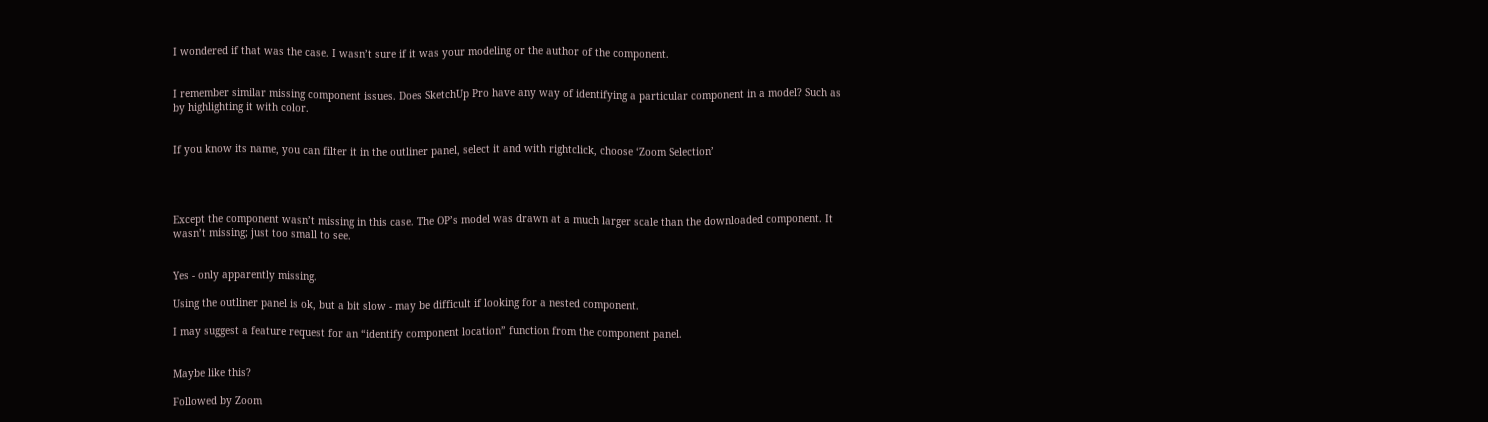I wondered if that was the case. I wasn’t sure if it was your modeling or the author of the component.


I remember similar missing component issues. Does SketchUp Pro have any way of identifying a particular component in a model? Such as by highlighting it with color.


If you know its name, you can filter it in the outliner panel, select it and with rightclick, choose ‘Zoom Selection’




Except the component wasn’t missing in this case. The OP’s model was drawn at a much larger scale than the downloaded component. It wasn’t missing; just too small to see.


Yes - only apparently missing.

Using the outliner panel is ok, but a bit slow - may be difficult if looking for a nested component.

I may suggest a feature request for an “identify component location” function from the component panel.


Maybe like this?

Followed by Zoom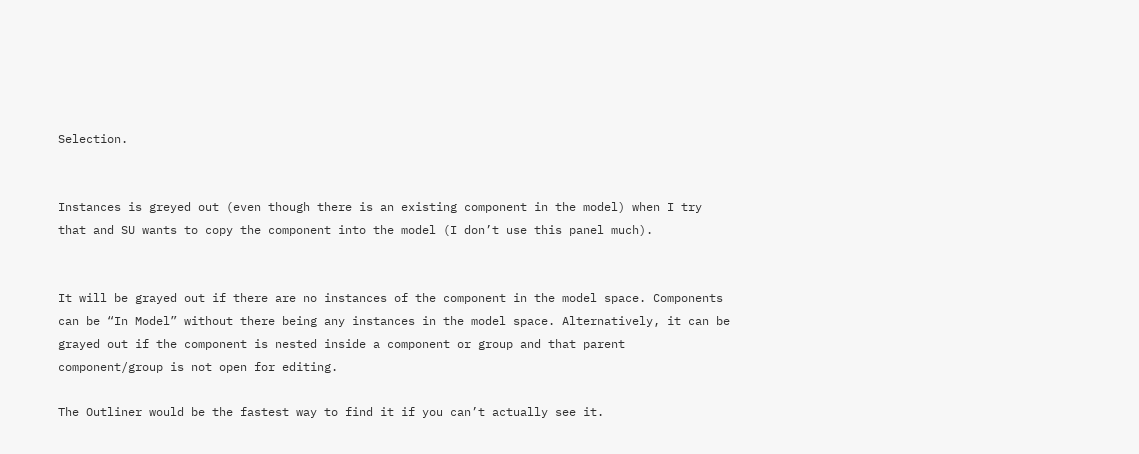Selection.


Instances is greyed out (even though there is an existing component in the model) when I try that and SU wants to copy the component into the model (I don’t use this panel much).


It will be grayed out if there are no instances of the component in the model space. Components can be “In Model” without there being any instances in the model space. Alternatively, it can be grayed out if the component is nested inside a component or group and that parent component/group is not open for editing.

The Outliner would be the fastest way to find it if you can’t actually see it.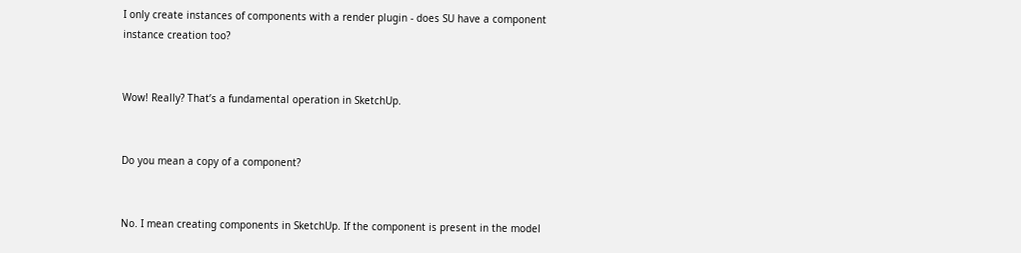I only create instances of components with a render plugin - does SU have a component instance creation too?


Wow! Really? That’s a fundamental operation in SketchUp.


Do you mean a copy of a component?


No. I mean creating components in SketchUp. If the component is present in the model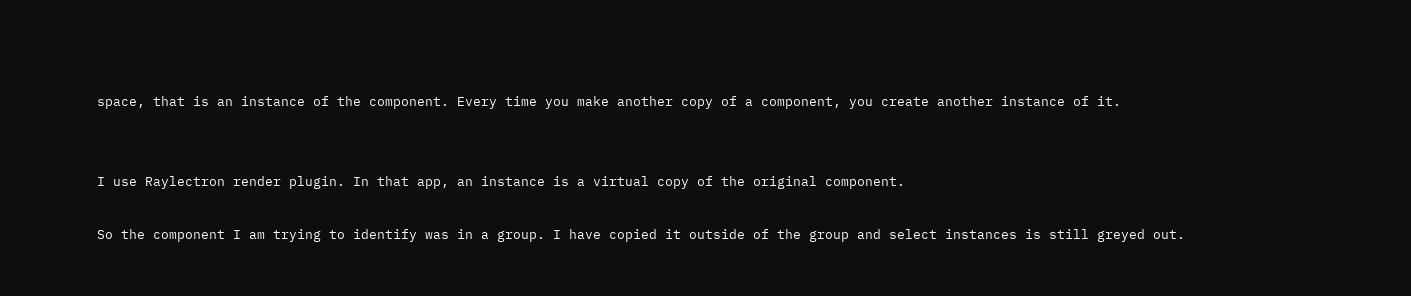space, that is an instance of the component. Every time you make another copy of a component, you create another instance of it.


I use Raylectron render plugin. In that app, an instance is a virtual copy of the original component.

So the component I am trying to identify was in a group. I have copied it outside of the group and select instances is still greyed out.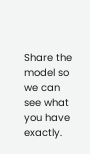Share the model so we can see what you have exactly.